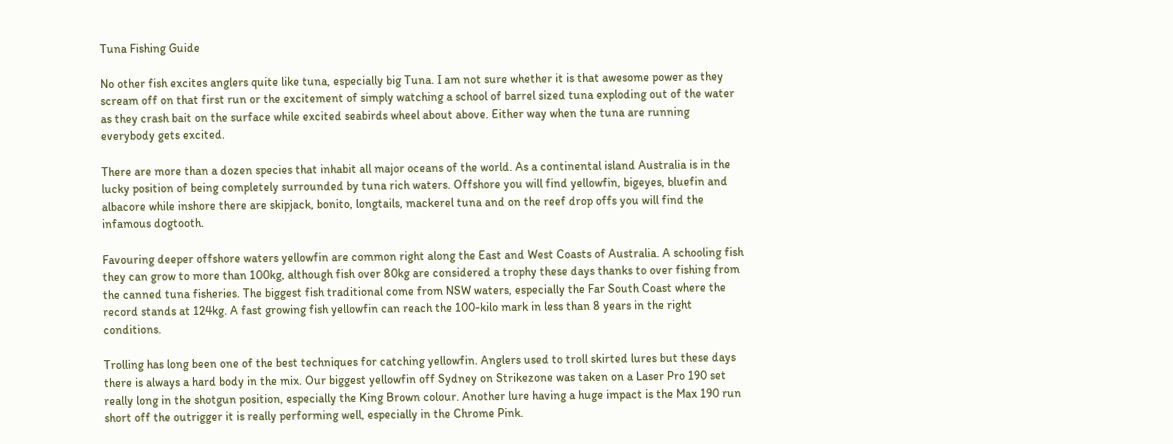Tuna Fishing Guide

No other fish excites anglers quite like tuna, especially big Tuna. I am not sure whether it is that awesome power as they scream off on that first run or the excitement of simply watching a school of barrel sized tuna exploding out of the water as they crash bait on the surface while excited seabirds wheel about above. Either way when the tuna are running everybody gets excited.

There are more than a dozen species that inhabit all major oceans of the world. As a continental island Australia is in the lucky position of being completely surrounded by tuna rich waters. Offshore you will find yellowfin, bigeyes, bluefin and albacore while inshore there are skipjack, bonito, longtails, mackerel tuna and on the reef drop offs you will find the infamous dogtooth.

Favouring deeper offshore waters yellowfin are common right along the East and West Coasts of Australia. A schooling fish they can grow to more than 100kg, although fish over 80kg are considered a trophy these days thanks to over fishing from the canned tuna fisheries. The biggest fish traditional come from NSW waters, especially the Far South Coast where the record stands at 124kg. A fast growing fish yellowfin can reach the 100-kilo mark in less than 8 years in the right conditions.

Trolling has long been one of the best techniques for catching yellowfin. Anglers used to troll skirted lures but these days there is always a hard body in the mix. Our biggest yellowfin off Sydney on Strikezone was taken on a Laser Pro 190 set really long in the shotgun position, especially the King Brown colour. Another lure having a huge impact is the Max 190 run short off the outrigger it is really performing well, especially in the Chrome Pink.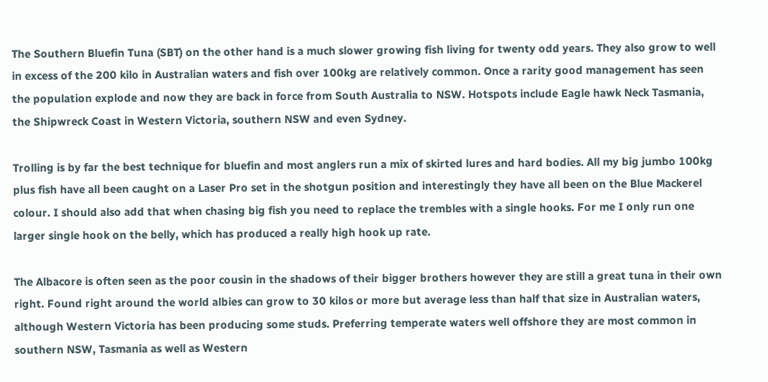The Southern Bluefin Tuna (SBT) on the other hand is a much slower growing fish living for twenty odd years. They also grow to well in excess of the 200 kilo in Australian waters and fish over 100kg are relatively common. Once a rarity good management has seen the population explode and now they are back in force from South Australia to NSW. Hotspots include Eagle hawk Neck Tasmania, the Shipwreck Coast in Western Victoria, southern NSW and even Sydney.

Trolling is by far the best technique for bluefin and most anglers run a mix of skirted lures and hard bodies. All my big jumbo 100kg plus fish have all been caught on a Laser Pro set in the shotgun position and interestingly they have all been on the Blue Mackerel colour. I should also add that when chasing big fish you need to replace the trembles with a single hooks. For me I only run one larger single hook on the belly, which has produced a really high hook up rate.

The Albacore is often seen as the poor cousin in the shadows of their bigger brothers however they are still a great tuna in their own right. Found right around the world albies can grow to 30 kilos or more but average less than half that size in Australian waters, although Western Victoria has been producing some studs. Preferring temperate waters well offshore they are most common in southern NSW, Tasmania as well as Western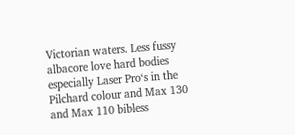Victorian waters. Less fussy albacore love hard bodies especially Laser Pro‘s in the Pilchard colour and Max 130 and Max 110 bibless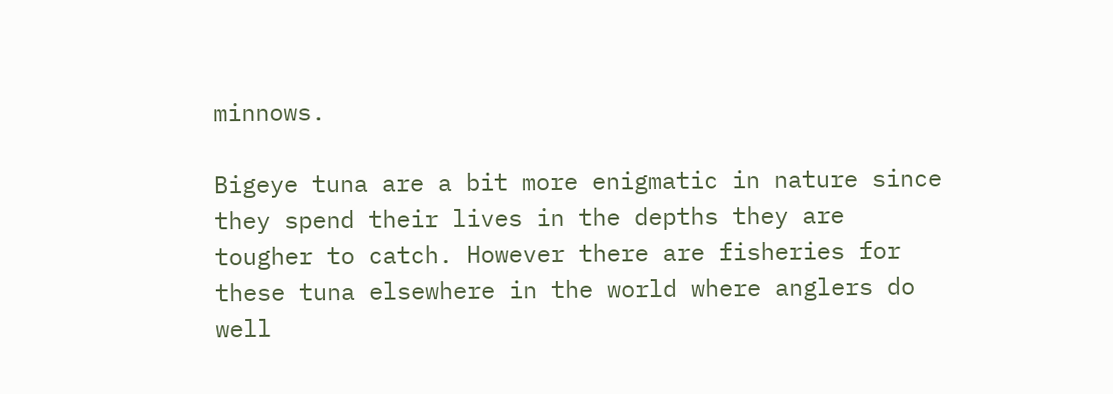minnows.

Bigeye tuna are a bit more enigmatic in nature since they spend their lives in the depths they are tougher to catch. However there are fisheries for these tuna elsewhere in the world where anglers do well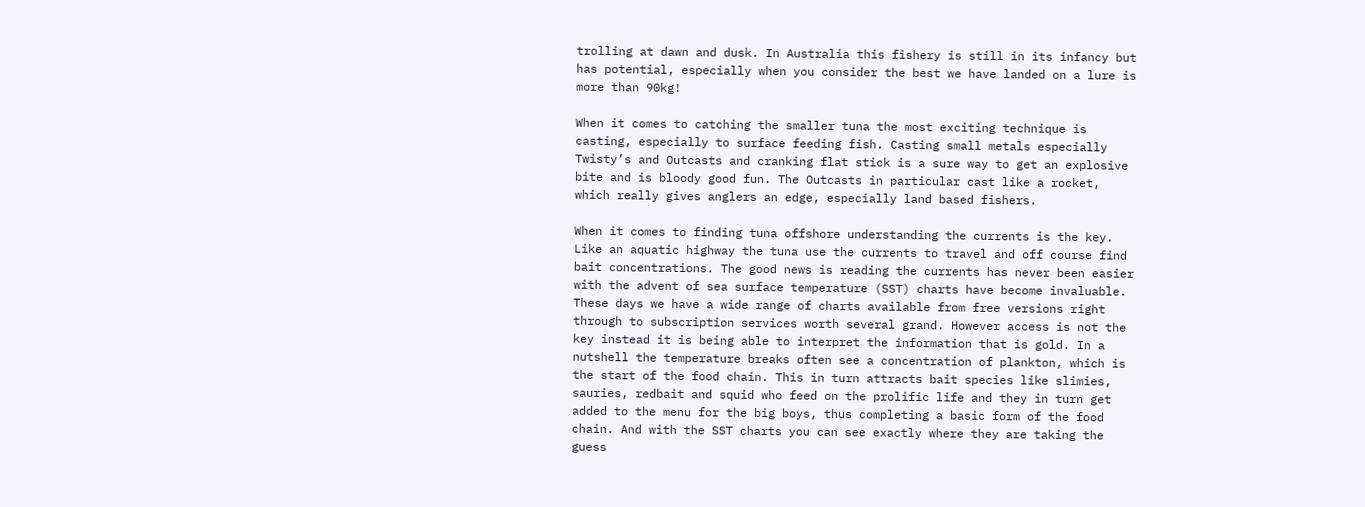trolling at dawn and dusk. In Australia this fishery is still in its infancy but has potential, especially when you consider the best we have landed on a lure is more than 90kg!

When it comes to catching the smaller tuna the most exciting technique is casting, especially to surface feeding fish. Casting small metals especially Twisty’s and Outcasts and cranking flat stick is a sure way to get an explosive bite and is bloody good fun. The Outcasts in particular cast like a rocket, which really gives anglers an edge, especially land based fishers.

When it comes to finding tuna offshore understanding the currents is the key. Like an aquatic highway the tuna use the currents to travel and off course find bait concentrations. The good news is reading the currents has never been easier with the advent of sea surface temperature (SST) charts have become invaluable. These days we have a wide range of charts available from free versions right through to subscription services worth several grand. However access is not the key instead it is being able to interpret the information that is gold. In a nutshell the temperature breaks often see a concentration of plankton, which is the start of the food chain. This in turn attracts bait species like slimies, sauries, redbait and squid who feed on the prolific life and they in turn get added to the menu for the big boys, thus completing a basic form of the food chain. And with the SST charts you can see exactly where they are taking the guess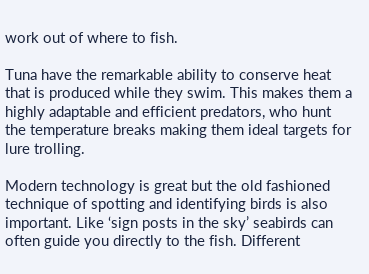work out of where to fish.

Tuna have the remarkable ability to conserve heat that is produced while they swim. This makes them a highly adaptable and efficient predators, who hunt the temperature breaks making them ideal targets for lure trolling.

Modern technology is great but the old fashioned technique of spotting and identifying birds is also important. Like ‘sign posts in the sky’ seabirds can often guide you directly to the fish. Different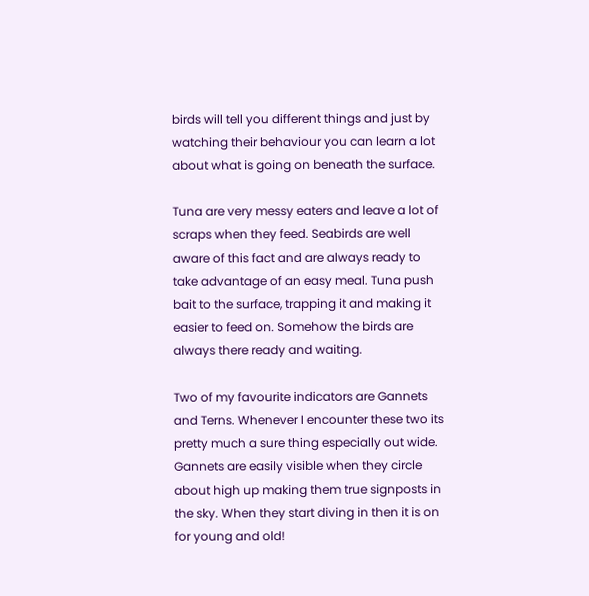birds will tell you different things and just by watching their behaviour you can learn a lot about what is going on beneath the surface.

Tuna are very messy eaters and leave a lot of scraps when they feed. Seabirds are well aware of this fact and are always ready to take advantage of an easy meal. Tuna push bait to the surface, trapping it and making it easier to feed on. Somehow the birds are always there ready and waiting.

Two of my favourite indicators are Gannets and Terns. Whenever I encounter these two its pretty much a sure thing especially out wide. Gannets are easily visible when they circle about high up making them true signposts in the sky. When they start diving in then it is on for young and old!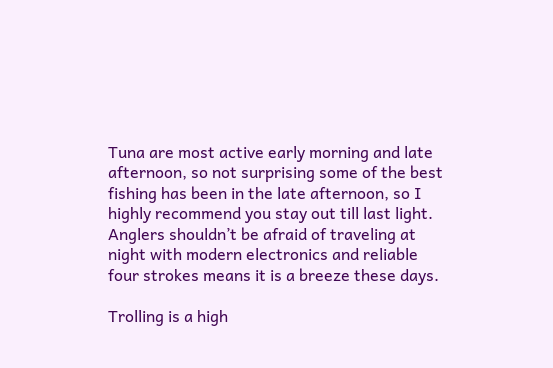Tuna are most active early morning and late afternoon, so not surprising some of the best fishing has been in the late afternoon, so I highly recommend you stay out till last light. Anglers shouldn’t be afraid of traveling at night with modern electronics and reliable four strokes means it is a breeze these days.

Trolling is a high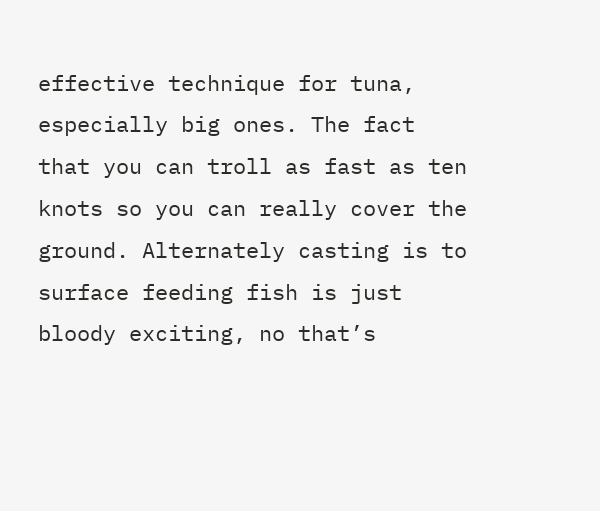effective technique for tuna, especially big ones. The fact that you can troll as fast as ten knots so you can really cover the ground. Alternately casting is to surface feeding fish is just bloody exciting, no that’s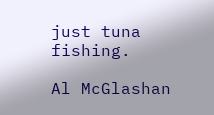just tuna fishing.

Al McGlashan